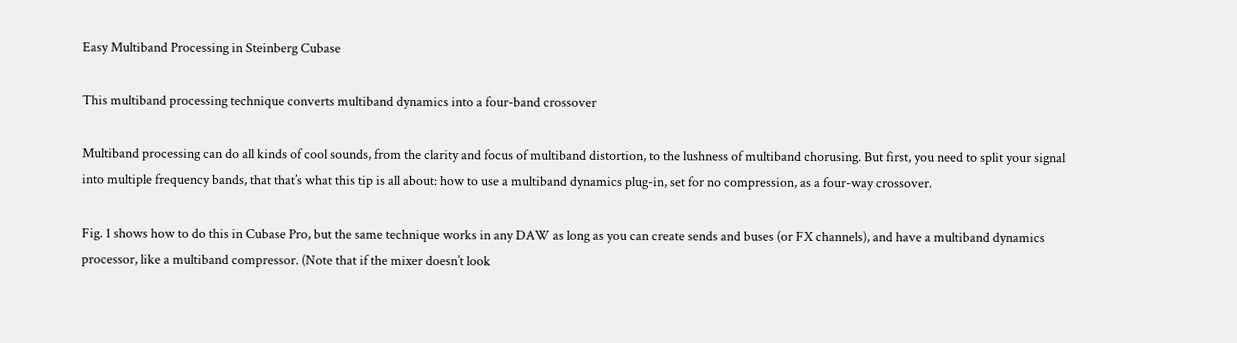Easy Multiband Processing in Steinberg Cubase

This multiband processing technique converts multiband dynamics into a four-band crossover

Multiband processing can do all kinds of cool sounds, from the clarity and focus of multiband distortion, to the lushness of multiband chorusing. But first, you need to split your signal into multiple frequency bands, that that’s what this tip is all about: how to use a multiband dynamics plug-in, set for no compression, as a four-way crossover.

Fig. 1 shows how to do this in Cubase Pro, but the same technique works in any DAW as long as you can create sends and buses (or FX channels), and have a multiband dynamics processor, like a multiband compressor. (Note that if the mixer doesn’t look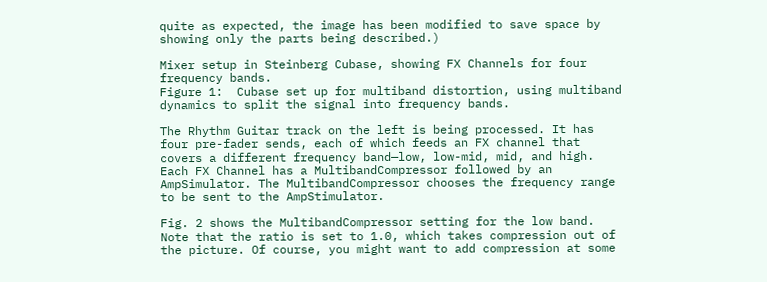quite as expected, the image has been modified to save space by showing only the parts being described.)

Mixer setup in Steinberg Cubase, showing FX Channels for four frequency bands.
Figure 1:  Cubase set up for multiband distortion, using multiband dynamics to split the signal into frequency bands.

The Rhythm Guitar track on the left is being processed. It has four pre-fader sends, each of which feeds an FX channel that covers a different frequency band—low, low-mid, mid, and high. Each FX Channel has a MultibandCompressor followed by an AmpSimulator. The MultibandCompressor chooses the frequency range to be sent to the AmpStimulator.

Fig. 2 shows the MultibandCompressor setting for the low band. Note that the ratio is set to 1.0, which takes compression out of the picture. Of course, you might want to add compression at some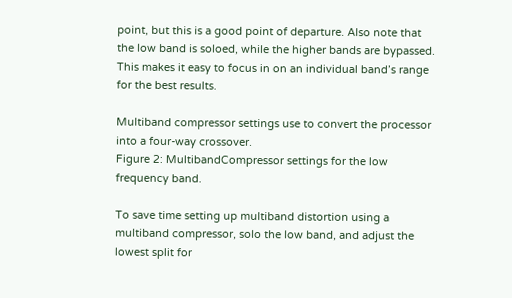point, but this is a good point of departure. Also note that the low band is soloed, while the higher bands are bypassed. This makes it easy to focus in on an individual band’s range for the best results.

Multiband compressor settings use to convert the processor into a four-way crossover.
Figure 2: MultibandCompressor settings for the low frequency band.

To save time setting up multiband distortion using a multiband compressor, solo the low band, and adjust the lowest split for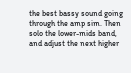the best bassy sound going through the amp sim. Then solo the lower-mids band, and adjust the next higher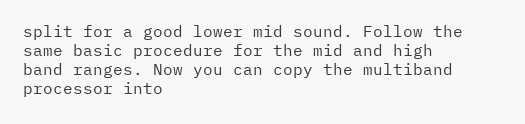split for a good lower mid sound. Follow the same basic procedure for the mid and high band ranges. Now you can copy the multiband processor into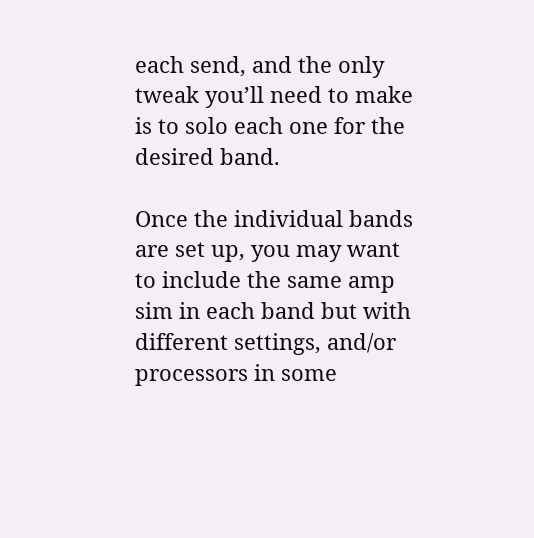each send, and the only tweak you’ll need to make is to solo each one for the desired band.

Once the individual bands are set up, you may want to include the same amp sim in each band but with different settings, and/or processors in some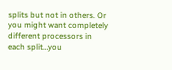splits but not in others. Or you might want completely different processors in each split…you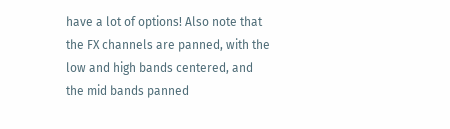have a lot of options! Also note that the FX channels are panned, with the low and high bands centered, and the mid bands panned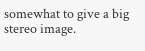somewhat to give a big stereo image.